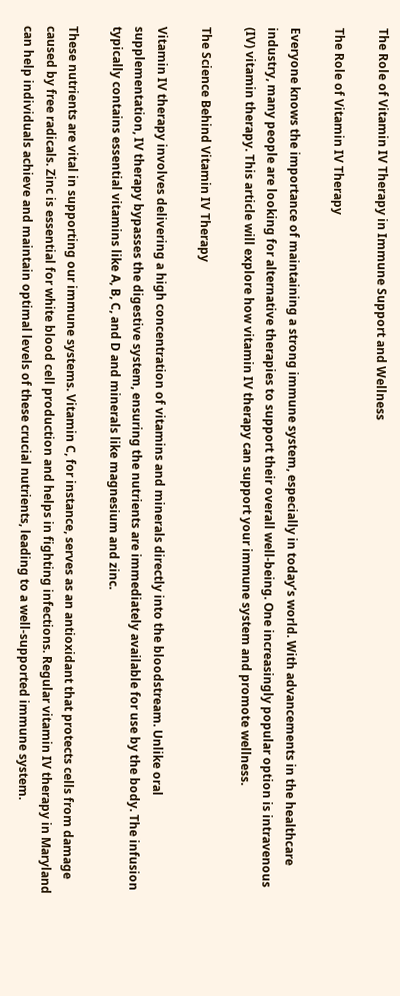The Role of Vitamin IV Therapy in Immune Support and Wellness

The Role of Vitamin IV Therapy

Everyone knows the importance of maintaining a strong immune system, especially in today’s world. With advancements in the healthcare industry, many people are looking for alternative therapies to support their overall well-being. One increasingly popular option is intravenous (IV) vitamin therapy. This article will explore how vitamin IV therapy can support your immune system and promote wellness.

The Science Behind Vitamin IV Therapy

Vitamin IV therapy involves delivering a high concentration of vitamins and minerals directly into the bloodstream. Unlike oral supplementation, IV therapy bypasses the digestive system, ensuring the nutrients are immediately available for use by the body. The infusion typically contains essential vitamins like A, B, C, and D and minerals like magnesium and zinc.

These nutrients are vital in supporting our immune systems. Vitamin C, for instance, serves as an antioxidant that protects cells from damage caused by free radicals. Zinc is essential for white blood cell production and helps in fighting infections. Regular vitamin IV therapy in Maryland can help individuals achieve and maintain optimal levels of these crucial nutrients, leading to a well-supported immune system.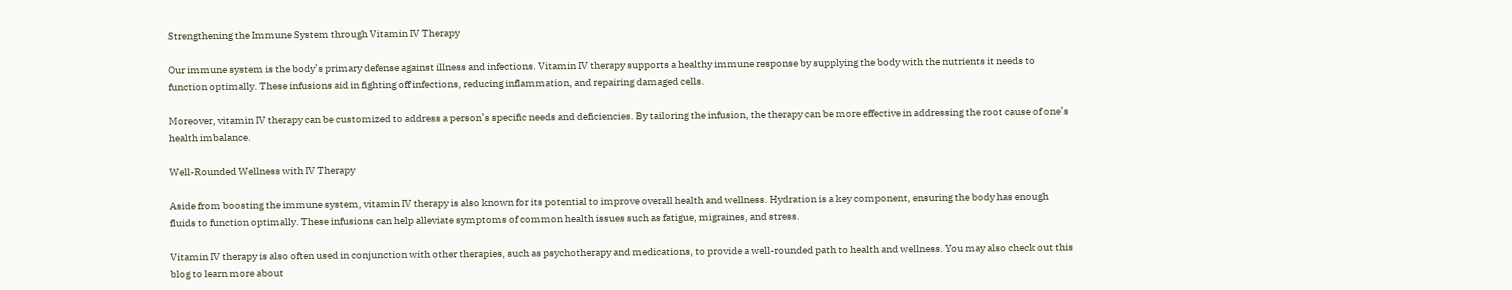Strengthening the Immune System through Vitamin IV Therapy

Our immune system is the body’s primary defense against illness and infections. Vitamin IV therapy supports a healthy immune response by supplying the body with the nutrients it needs to function optimally. These infusions aid in fighting off infections, reducing inflammation, and repairing damaged cells.

Moreover, vitamin IV therapy can be customized to address a person’s specific needs and deficiencies. By tailoring the infusion, the therapy can be more effective in addressing the root cause of one’s health imbalance.

Well-Rounded Wellness with IV Therapy

Aside from boosting the immune system, vitamin IV therapy is also known for its potential to improve overall health and wellness. Hydration is a key component, ensuring the body has enough fluids to function optimally. These infusions can help alleviate symptoms of common health issues such as fatigue, migraines, and stress.

Vitamin IV therapy is also often used in conjunction with other therapies, such as psychotherapy and medications, to provide a well-rounded path to health and wellness. You may also check out this blog to learn more about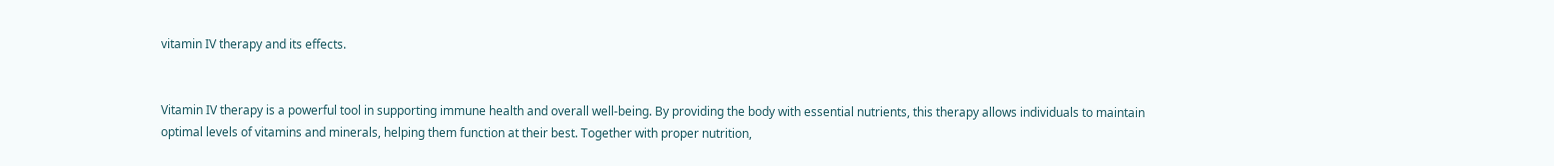vitamin IV therapy and its effects.


Vitamin IV therapy is a powerful tool in supporting immune health and overall well-being. By providing the body with essential nutrients, this therapy allows individuals to maintain optimal levels of vitamins and minerals, helping them function at their best. Together with proper nutrition,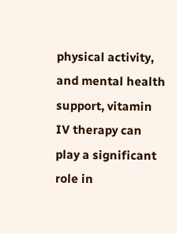physical activity, and mental health support, vitamin IV therapy can play a significant role in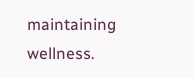maintaining wellness.